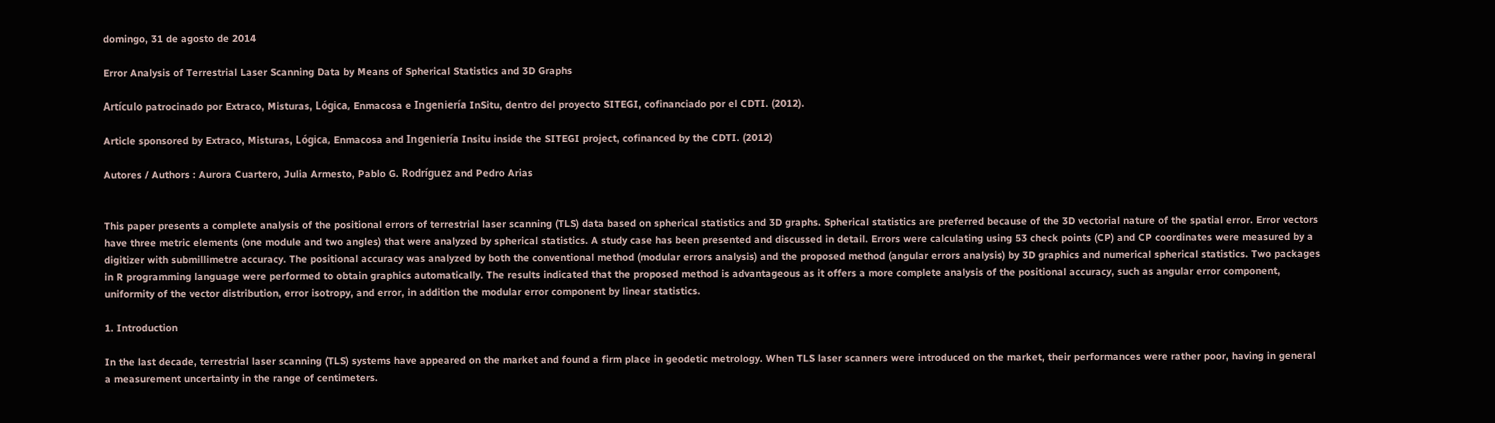domingo, 31 de agosto de 2014

Error Analysis of Terrestrial Laser Scanning Data by Means of Spherical Statistics and 3D Graphs

Artículo patrocinado por Extraco, Misturas, Lógica, Enmacosa e Ingeniería InSitu, dentro del proyecto SITEGI, cofinanciado por el CDTI. (2012).

Article sponsored by Extraco, Misturas, Lógica, Enmacosa and Ingeniería Insitu inside the SITEGI project, cofinanced by the CDTI. (2012)

Autores / Authors : Aurora Cuartero, Julia Armesto, Pablo G. Rodríguez and Pedro Arias


This paper presents a complete analysis of the positional errors of terrestrial laser scanning (TLS) data based on spherical statistics and 3D graphs. Spherical statistics are preferred because of the 3D vectorial nature of the spatial error. Error vectors have three metric elements (one module and two angles) that were analyzed by spherical statistics. A study case has been presented and discussed in detail. Errors were calculating using 53 check points (CP) and CP coordinates were measured by a digitizer with submillimetre accuracy. The positional accuracy was analyzed by both the conventional method (modular errors analysis) and the proposed method (angular errors analysis) by 3D graphics and numerical spherical statistics. Two packages in R programming language were performed to obtain graphics automatically. The results indicated that the proposed method is advantageous as it offers a more complete analysis of the positional accuracy, such as angular error component, uniformity of the vector distribution, error isotropy, and error, in addition the modular error component by linear statistics.

1. Introduction

In the last decade, terrestrial laser scanning (TLS) systems have appeared on the market and found a firm place in geodetic metrology. When TLS laser scanners were introduced on the market, their performances were rather poor, having in general a measurement uncertainty in the range of centimeters.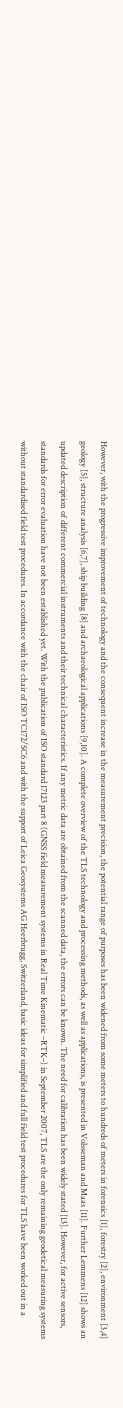However, with the progressive improvement of technology and the consequent increase in the measurement precision, the potential range of purposes has been widened from some meters to hundreds of meters in forensics [1], forestry [2], environment [3,4] geology [5], structure analysis [6,7], ship building [8] and archaeological applications [9,10]. A complete overview of the TLS technology and processing methods, as well as applications, is presented in Volsseman and Maas [11]. Further Lemmens [12] shows an updated description of different commercial instruments and their technical characteristics. If any metric data are obtained from the scanned data, the errors can be known. The need for calibration has been widely stated [13]. However, for active sensors, standards for error evaluation have not been established yet. With the publication of ISO standard 17123 part 8 (GNSS field measurement systems in Real Time Kinematic –RTK–) in September 2007, TLS are the only remaining geodetical measuring systems without standardised field test procedures. In accordance with the chair of ISO TC172/SC6 and with the support of Leica Geosystems AG Heerbrugg, Switzerland, basic ideas for simplified and full field test procedures for TLS have been worked out in a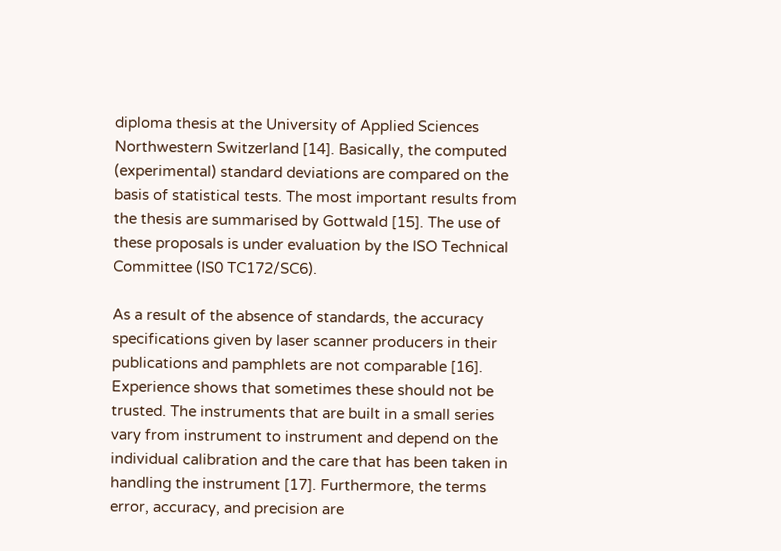diploma thesis at the University of Applied Sciences Northwestern Switzerland [14]. Basically, the computed (experimental) standard deviations are compared on the basis of statistical tests. The most important results from the thesis are summarised by Gottwald [15]. The use of these proposals is under evaluation by the ISO Technical Committee (IS0 TC172/SC6).

As a result of the absence of standards, the accuracy specifications given by laser scanner producers in their publications and pamphlets are not comparable [16]. Experience shows that sometimes these should not be trusted. The instruments that are built in a small series vary from instrument to instrument and depend on the individual calibration and the care that has been taken in handling the instrument [17]. Furthermore, the terms error, accuracy, and precision are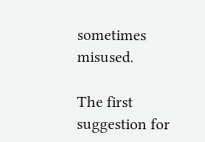sometimes misused.

The first suggestion for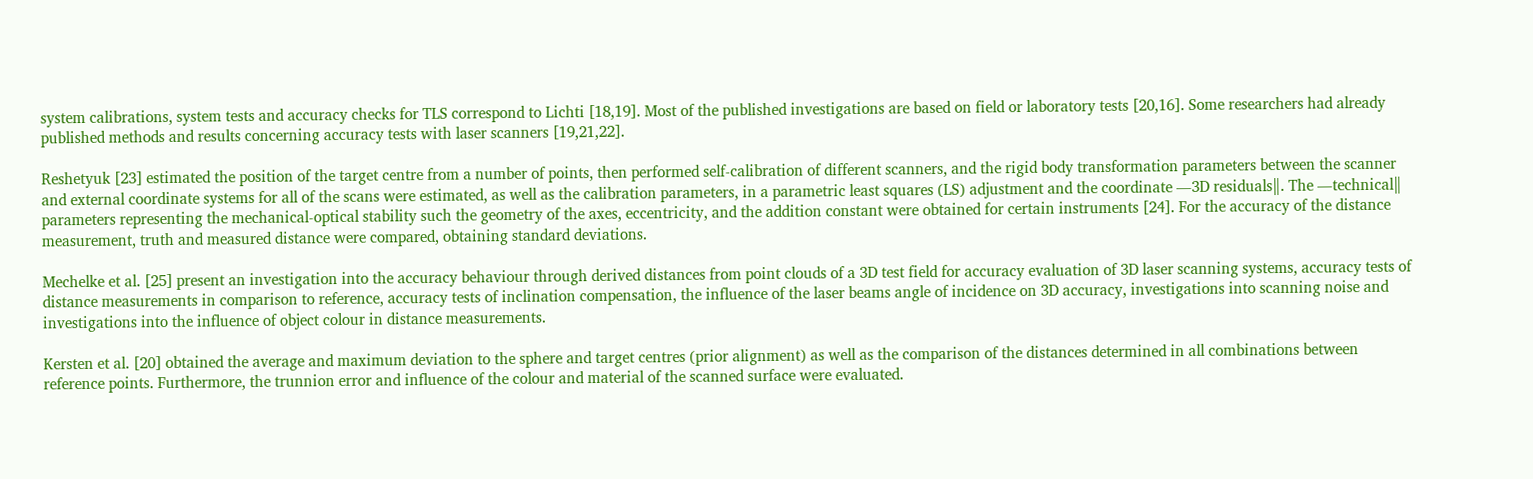system calibrations, system tests and accuracy checks for TLS correspond to Lichti [18,19]. Most of the published investigations are based on field or laboratory tests [20,16]. Some researchers had already published methods and results concerning accuracy tests with laser scanners [19,21,22].

Reshetyuk [23] estimated the position of the target centre from a number of points, then performed self-calibration of different scanners, and the rigid body transformation parameters between the scanner and external coordinate systems for all of the scans were estimated, as well as the calibration parameters, in a parametric least squares (LS) adjustment and the coordinate ―3D residuals‖. The ―technical‖ parameters representing the mechanical-optical stability such the geometry of the axes, eccentricity, and the addition constant were obtained for certain instruments [24]. For the accuracy of the distance measurement, truth and measured distance were compared, obtaining standard deviations.

Mechelke et al. [25] present an investigation into the accuracy behaviour through derived distances from point clouds of a 3D test field for accuracy evaluation of 3D laser scanning systems, accuracy tests of distance measurements in comparison to reference, accuracy tests of inclination compensation, the influence of the laser beams angle of incidence on 3D accuracy, investigations into scanning noise and investigations into the influence of object colour in distance measurements.

Kersten et al. [20] obtained the average and maximum deviation to the sphere and target centres (prior alignment) as well as the comparison of the distances determined in all combinations between reference points. Furthermore, the trunnion error and influence of the colour and material of the scanned surface were evaluated.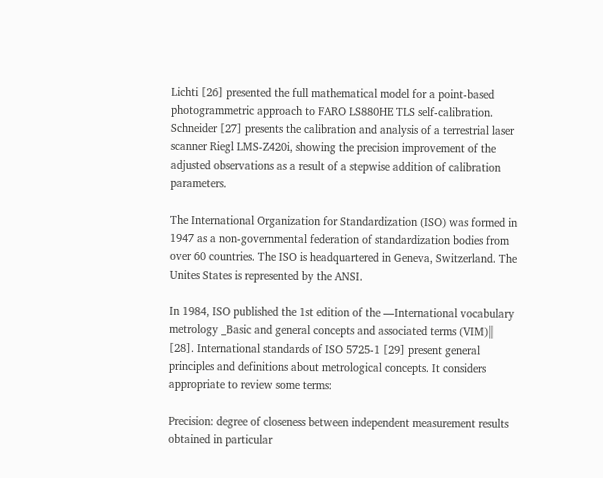Lichti [26] presented the full mathematical model for a point-based photogrammetric approach to FARO LS880HE TLS self-calibration. Schneider [27] presents the calibration and analysis of a terrestrial laser scanner Riegl LMS-Z420i, showing the precision improvement of the adjusted observations as a result of a stepwise addition of calibration parameters.

The International Organization for Standardization (ISO) was formed in 1947 as a non-governmental federation of standardization bodies from over 60 countries. The ISO is headquartered in Geneva, Switzerland. The Unites States is represented by the ANSI.

In 1984, ISO published the 1st edition of the ―International vocabulary metrology _Basic and general concepts and associated terms (VIM)‖ [28]. International standards of ISO 5725-1 [29] present general principles and definitions about metrological concepts. It considers appropriate to review some terms:

Precision: degree of closeness between independent measurement results obtained in particular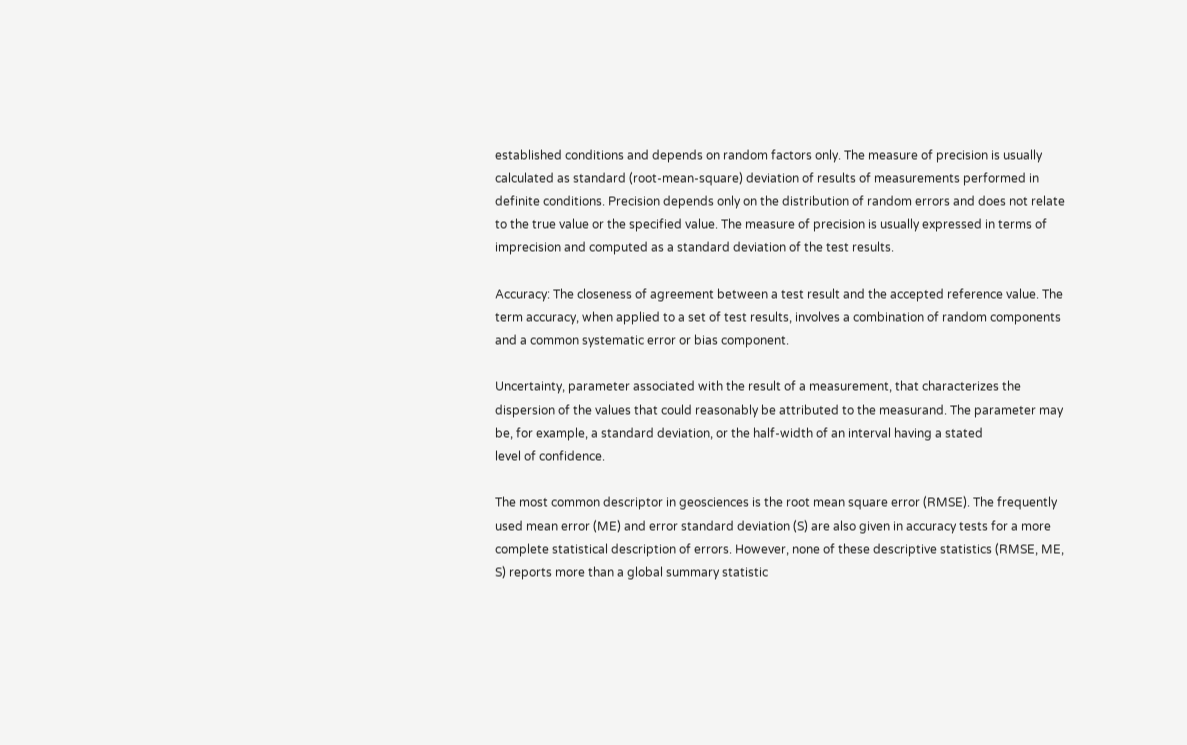established conditions and depends on random factors only. The measure of precision is usually calculated as standard (root-mean-square) deviation of results of measurements performed in definite conditions. Precision depends only on the distribution of random errors and does not relate to the true value or the specified value. The measure of precision is usually expressed in terms of imprecision and computed as a standard deviation of the test results.

Accuracy: The closeness of agreement between a test result and the accepted reference value. The term accuracy, when applied to a set of test results, involves a combination of random components and a common systematic error or bias component.

Uncertainty, parameter associated with the result of a measurement, that characterizes the dispersion of the values that could reasonably be attributed to the measurand. The parameter may be, for example, a standard deviation, or the half-width of an interval having a stated
level of confidence.

The most common descriptor in geosciences is the root mean square error (RMSE). The frequently used mean error (ME) and error standard deviation (S) are also given in accuracy tests for a more complete statistical description of errors. However, none of these descriptive statistics (RMSE, ME, S) reports more than a global summary statistic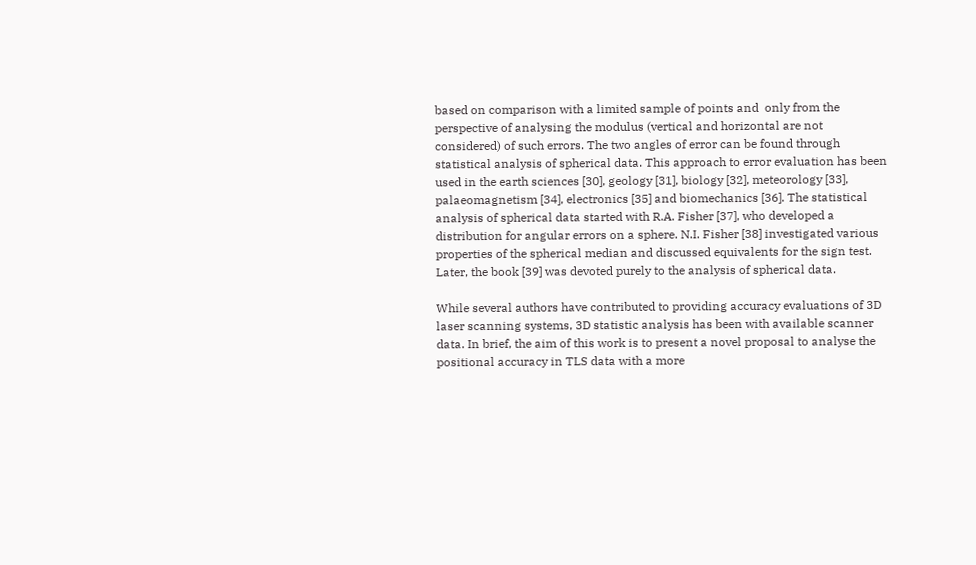based on comparison with a limited sample of points and  only from the perspective of analysing the modulus (vertical and horizontal are not considered) of such errors. The two angles of error can be found through statistical analysis of spherical data. This approach to error evaluation has been used in the earth sciences [30], geology [31], biology [32], meteorology [33], palaeomagnetism [34], electronics [35] and biomechanics [36]. The statistical analysis of spherical data started with R.A. Fisher [37], who developed a distribution for angular errors on a sphere. N.I. Fisher [38] investigated various properties of the spherical median and discussed equivalents for the sign test. Later, the book [39] was devoted purely to the analysis of spherical data.

While several authors have contributed to providing accuracy evaluations of 3D laser scanning systems, 3D statistic analysis has been with available scanner data. In brief, the aim of this work is to present a novel proposal to analyse the positional accuracy in TLS data with a more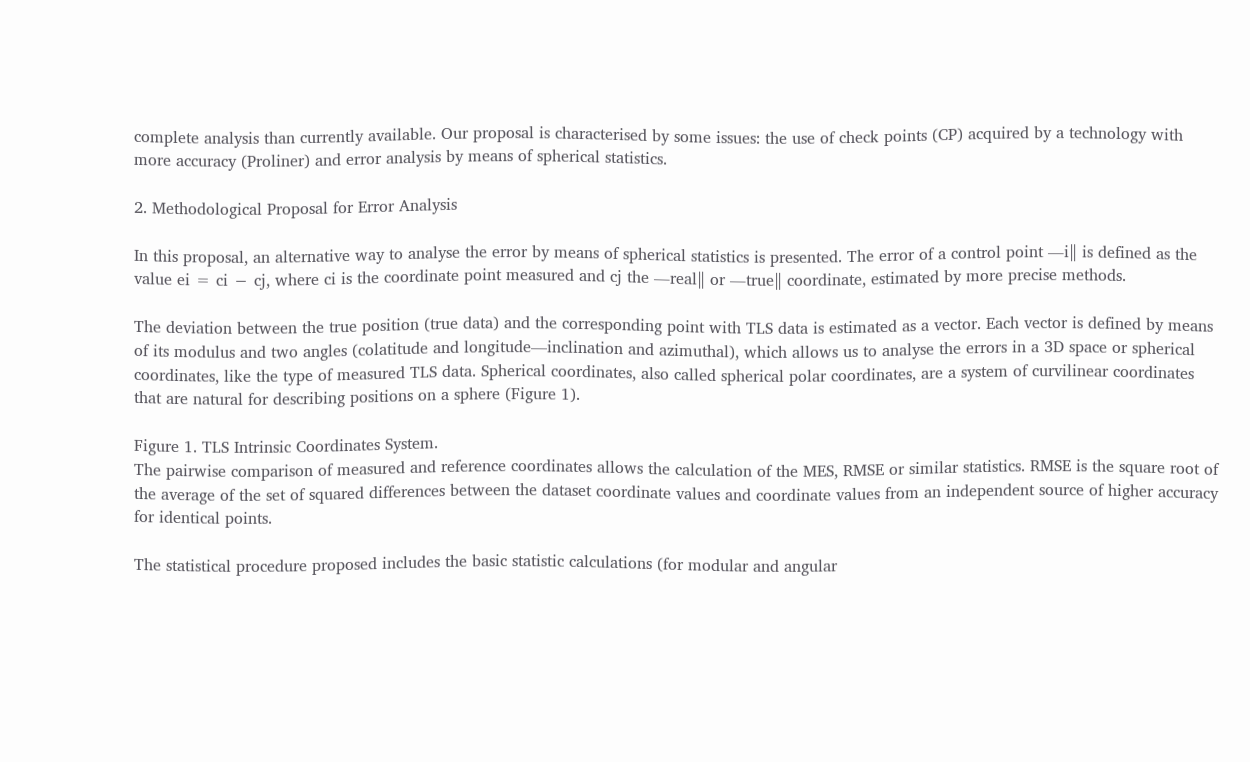complete analysis than currently available. Our proposal is characterised by some issues: the use of check points (CP) acquired by a technology with more accuracy (Proliner) and error analysis by means of spherical statistics.

2. Methodological Proposal for Error Analysis

In this proposal, an alternative way to analyse the error by means of spherical statistics is presented. The error of a control point ―i‖ is defined as the value ei = ci − cj, where ci is the coordinate point measured and cj the ―real‖ or ―true‖ coordinate, estimated by more precise methods.

The deviation between the true position (true data) and the corresponding point with TLS data is estimated as a vector. Each vector is defined by means of its modulus and two angles (colatitude and longitude—inclination and azimuthal), which allows us to analyse the errors in a 3D space or spherical coordinates, like the type of measured TLS data. Spherical coordinates, also called spherical polar coordinates, are a system of curvilinear coordinates that are natural for describing positions on a sphere (Figure 1).

Figure 1. TLS Intrinsic Coordinates System.
The pairwise comparison of measured and reference coordinates allows the calculation of the MES, RMSE or similar statistics. RMSE is the square root of the average of the set of squared differences between the dataset coordinate values and coordinate values from an independent source of higher accuracy for identical points.

The statistical procedure proposed includes the basic statistic calculations (for modular and angular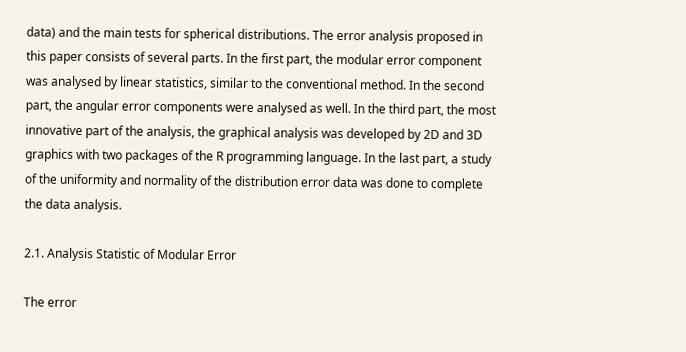data) and the main tests for spherical distributions. The error analysis proposed in this paper consists of several parts. In the first part, the modular error component was analysed by linear statistics, similar to the conventional method. In the second part, the angular error components were analysed as well. In the third part, the most innovative part of the analysis, the graphical analysis was developed by 2D and 3D graphics with two packages of the R programming language. In the last part, a study of the uniformity and normality of the distribution error data was done to complete the data analysis.

2.1. Analysis Statistic of Modular Error

The error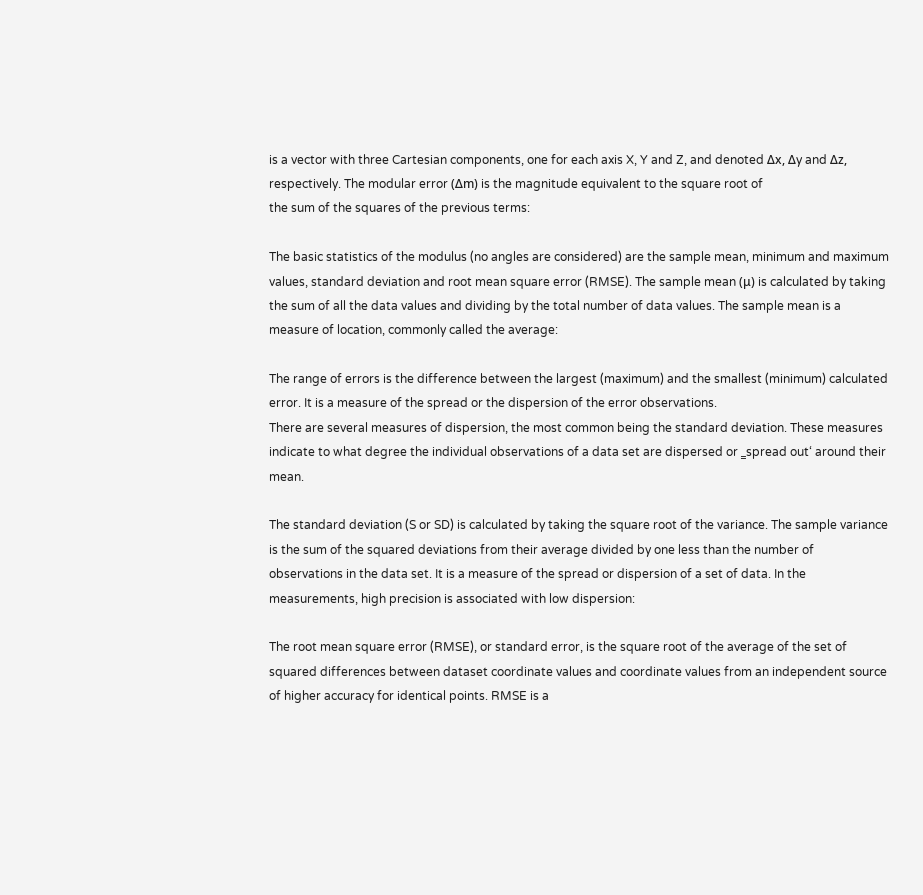is a vector with three Cartesian components, one for each axis X, Y and Z, and denoted Δx, Δy and Δz, respectively. The modular error (Δm) is the magnitude equivalent to the square root of
the sum of the squares of the previous terms:

The basic statistics of the modulus (no angles are considered) are the sample mean, minimum and maximum values, standard deviation and root mean square error (RMSE). The sample mean (μ) is calculated by taking the sum of all the data values and dividing by the total number of data values. The sample mean is a measure of location, commonly called the average:

The range of errors is the difference between the largest (maximum) and the smallest (minimum) calculated error. It is a measure of the spread or the dispersion of the error observations.
There are several measures of dispersion, the most common being the standard deviation. These measures indicate to what degree the individual observations of a data set are dispersed or ‗spread out‘ around their mean.

The standard deviation (S or SD) is calculated by taking the square root of the variance. The sample variance is the sum of the squared deviations from their average divided by one less than the number of observations in the data set. It is a measure of the spread or dispersion of a set of data. In the measurements, high precision is associated with low dispersion:

The root mean square error (RMSE), or standard error, is the square root of the average of the set of squared differences between dataset coordinate values and coordinate values from an independent source of higher accuracy for identical points. RMSE is a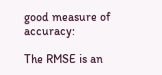good measure of accuracy:

The RMSE is an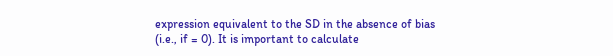expression equivalent to the SD in the absence of bias (i.e., if = 0). It is important to calculate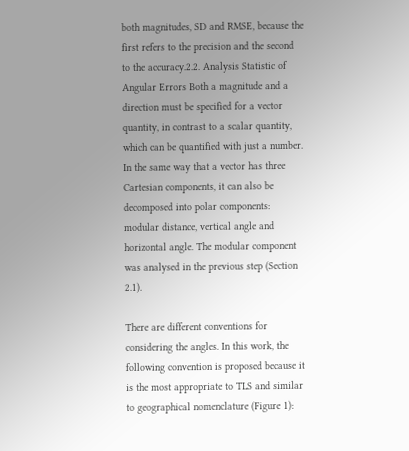both magnitudes, SD and RMSE, because the first refers to the precision and the second to the accuracy.2.2. Analysis Statistic of Angular Errors Both a magnitude and a direction must be specified for a vector quantity, in contrast to a scalar quantity, which can be quantified with just a number. In the same way that a vector has three Cartesian components, it can also be decomposed into polar components: modular distance, vertical angle and horizontal angle. The modular component was analysed in the previous step (Section 2.1).

There are different conventions for considering the angles. In this work, the following convention is proposed because it is the most appropriate to TLS and similar to geographical nomenclature (Figure 1):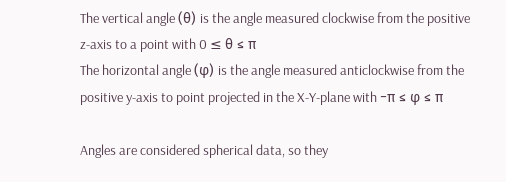The vertical angle (θ) is the angle measured clockwise from the positive z-axis to a point with 0 ≤ θ ≤ π
The horizontal angle (φ) is the angle measured anticlockwise from the positive y-axis to point projected in the X-Y-plane with −π ≤ φ ≤ π

Angles are considered spherical data, so they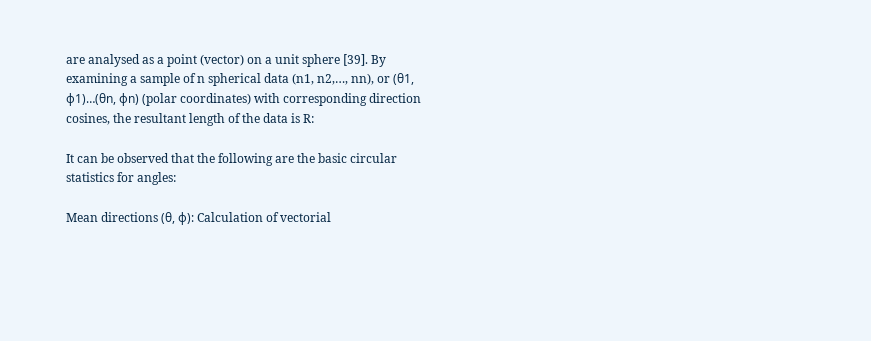are analysed as a point (vector) on a unit sphere [39]. By examining a sample of n spherical data (n1, n2,…, nn), or (θ1, φ1)…(θn, φn) (polar coordinates) with corresponding direction cosines, the resultant length of the data is R:

It can be observed that the following are the basic circular statistics for angles:

Mean directions (θ, φ): Calculation of vectorial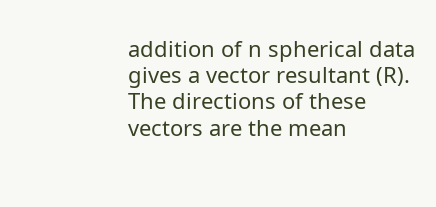addition of n spherical data gives a vector resultant (R). The directions of these vectors are the mean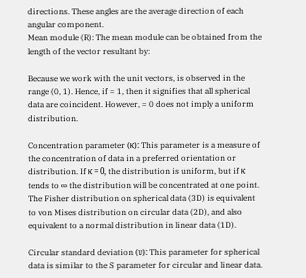directions. These angles are the average direction of each angular component.
Mean module (R): The mean module can be obtained from the length of the vector resultant by:

Because we work with the unit vectors, is observed in the range (0, 1). Hence, if = 1, then it signifies that all spherical data are coincident. However, = 0 does not imply a uniform distribution.

Concentration parameter (κ): This parameter is a measure of the concentration of data in a preferred orientation or distribution. If κ = 0, the distribution is uniform, but if κ tends to ∞ the distribution will be concentrated at one point. The Fisher distribution on spherical data (3D) is equivalent to von Mises distribution on circular data (2D), and also equivalent to a normal distribution in linear data (1D).

Circular standard deviation (υ): This parameter for spherical data is similar to the S parameter for circular and linear data.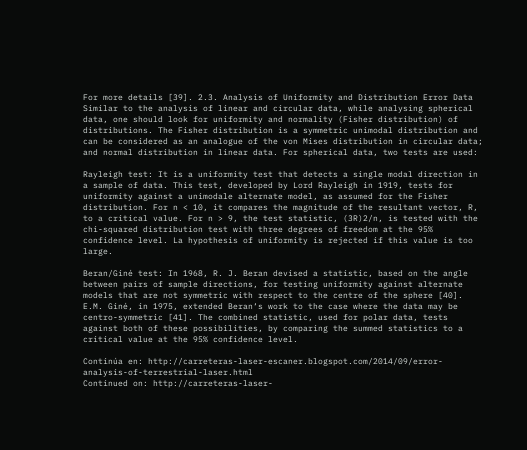For more details [39]. 2.3. Analysis of Uniformity and Distribution Error Data Similar to the analysis of linear and circular data, while analysing spherical data, one should look for uniformity and normality (Fisher distribution) of distributions. The Fisher distribution is a symmetric unimodal distribution and can be considered as an analogue of the von Mises distribution in circular data; and normal distribution in linear data. For spherical data, two tests are used:

Rayleigh test: It is a uniformity test that detects a single modal direction in a sample of data. This test, developed by Lord Rayleigh in 1919, tests for uniformity against a unimodale alternate model, as assumed for the Fisher distribution. For n < 10, it compares the magnitude of the resultant vector, R, to a critical value. For n > 9, the test statistic, (3R)2/n, is tested with the chi-squared distribution test with three degrees of freedom at the 95% confidence level. La hypothesis of uniformity is rejected if this value is too large.

Beran/Giné test: In 1968, R. J. Beran devised a statistic, based on the angle between pairs of sample directions, for testing uniformity against alternate models that are not symmetric with respect to the centre of the sphere [40]. E.M. Giné, in 1975, extended Beran‘s work to the case where the data may be centro-symmetric [41]. The combined statistic, used for polar data, tests against both of these possibilities, by comparing the summed statistics to a critical value at the 95% confidence level.

Continúa en: http://carreteras-laser-escaner.blogspot.com/2014/09/error-analysis-of-terrestrial-laser.html
Continued on: http://carreteras-laser-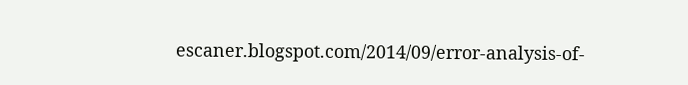escaner.blogspot.com/2014/09/error-analysis-of-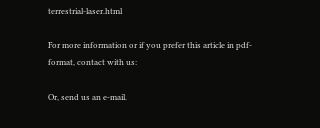terrestrial-laser.html

For more information or if you prefer this article in pdf-format, contact with us:

Or, send us an e-mail.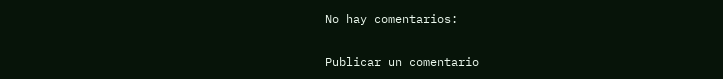No hay comentarios:

Publicar un comentario